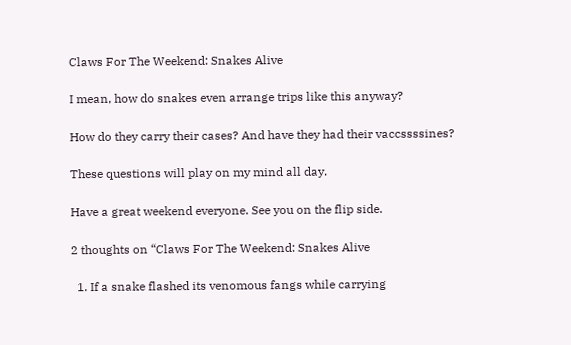Claws For The Weekend: Snakes Alive

I mean, how do snakes even arrange trips like this anyway?

How do they carry their cases? And have they had their vaccssssines?

These questions will play on my mind all day.

Have a great weekend everyone. See you on the flip side.

2 thoughts on “Claws For The Weekend: Snakes Alive

  1. If a snake flashed its venomous fangs while carrying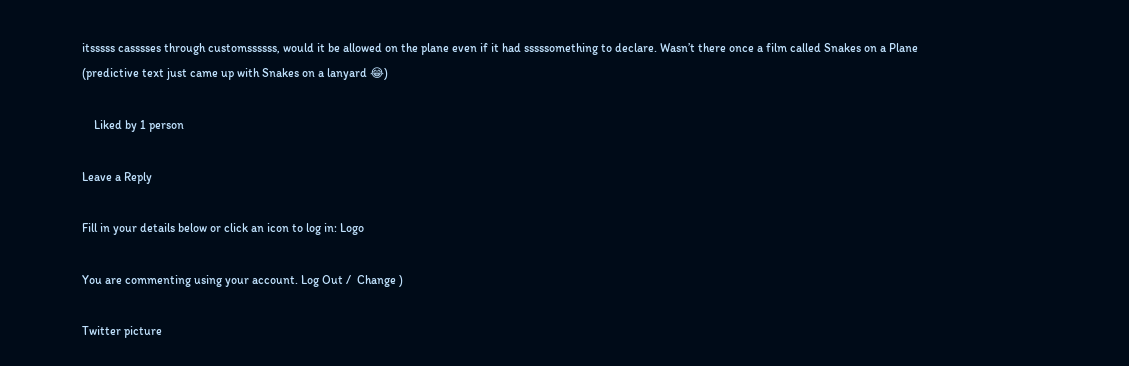itsssss casssses through customssssss, would it be allowed on the plane even if it had sssssomething to declare. Wasn’t there once a film called Snakes on a Plane (predictive text just came up with Snakes on a lanyard 😂)

    Liked by 1 person

Leave a Reply

Fill in your details below or click an icon to log in: Logo

You are commenting using your account. Log Out /  Change )

Twitter picture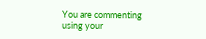You are commenting using your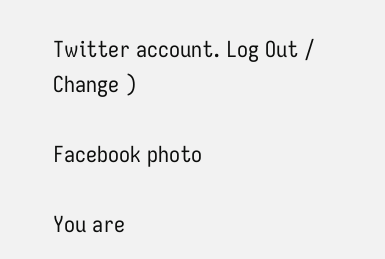Twitter account. Log Out /  Change )

Facebook photo

You are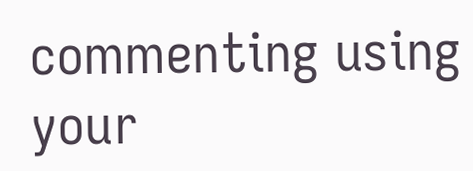commenting using your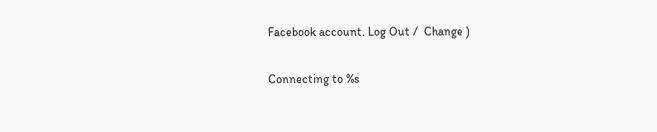Facebook account. Log Out /  Change )

Connecting to %s